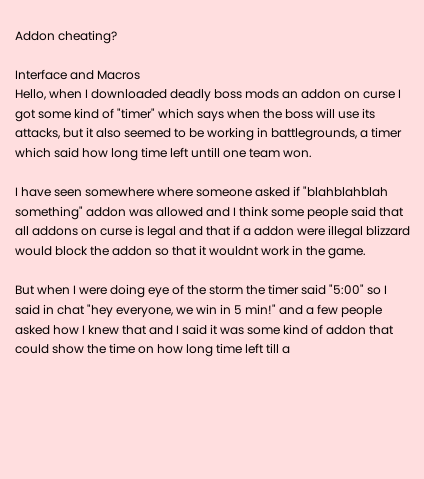Addon cheating?

Interface and Macros
Hello, when I downloaded deadly boss mods an addon on curse I got some kind of "timer" which says when the boss will use its attacks, but it also seemed to be working in battlegrounds, a timer which said how long time left untill one team won.

I have seen somewhere where someone asked if "blahblahblah something" addon was allowed and I think some people said that all addons on curse is legal and that if a addon were illegal blizzard would block the addon so that it wouldnt work in the game.

But when I were doing eye of the storm the timer said "5:00" so I said in chat "hey everyone, we win in 5 min!" and a few people asked how I knew that and I said it was some kind of addon that could show the time on how long time left till a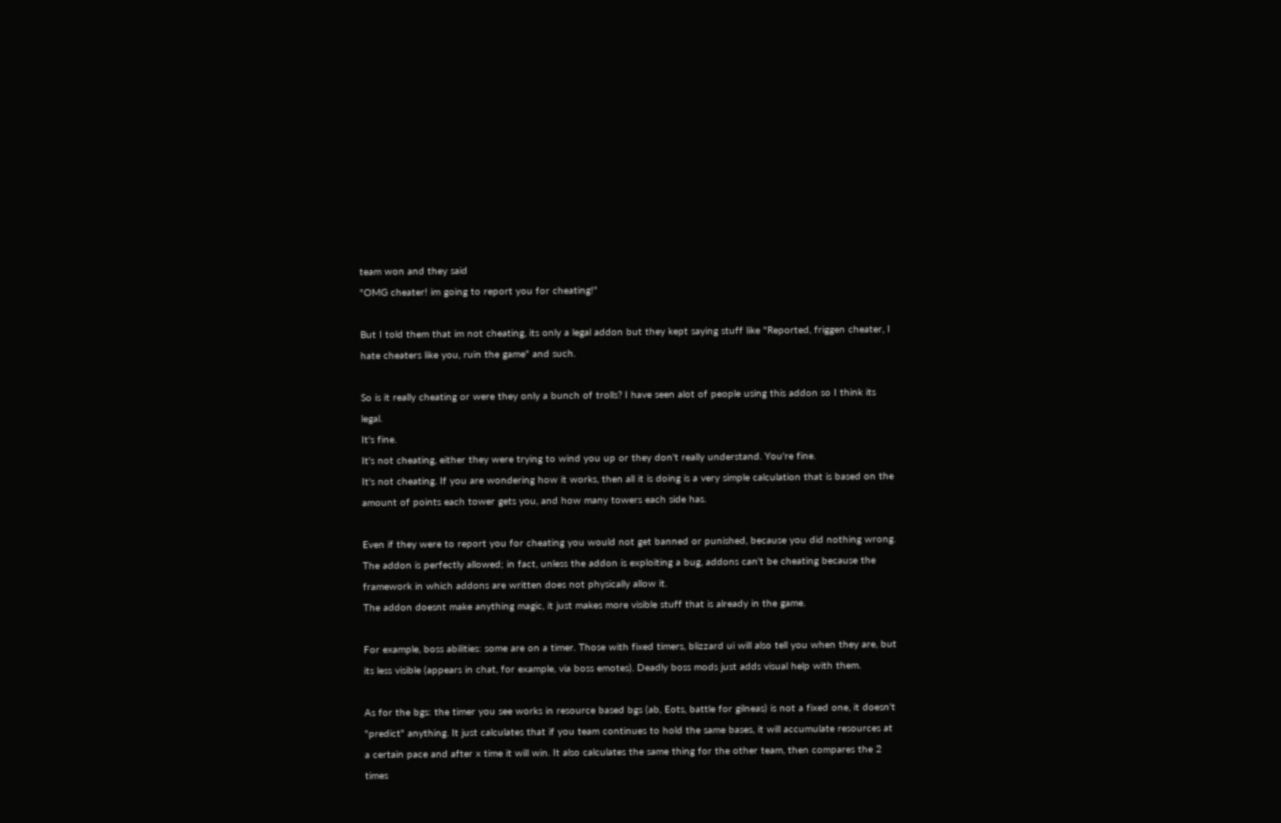team won and they said
"OMG cheater! im going to report you for cheating!"

But I told them that im not cheating, its only a legal addon but they kept saying stuff like "Reported, friggen cheater, I hate cheaters like you, ruin the game" and such.

So is it really cheating or were they only a bunch of trolls? I have seen alot of people using this addon so I think its legal.
It's fine.
It's not cheating, either they were trying to wind you up or they don't really understand. You're fine.
It's not cheating. If you are wondering how it works, then all it is doing is a very simple calculation that is based on the amount of points each tower gets you, and how many towers each side has.

Even if they were to report you for cheating you would not get banned or punished, because you did nothing wrong. The addon is perfectly allowed; in fact, unless the addon is exploiting a bug, addons can't be cheating because the framework in which addons are written does not physically allow it.
The addon doesnt make anything magic, it just makes more visible stuff that is already in the game.

For example, boss abilities: some are on a timer. Those with fixed timers, blizzard ui will also tell you when they are, but its less visible (appears in chat, for example, via boss emotes). Deadly boss mods just adds visual help with them.

As for the bgs: the timer you see works in resource based bgs (ab, Eots, battle for gilneas) is not a fixed one, it doesn't "predict" anything. It just calculates that if you team continues to hold the same bases, it will accumulate resources at a certain pace and after x time it will win. It also calculates the same thing for the other team, then compares the 2 times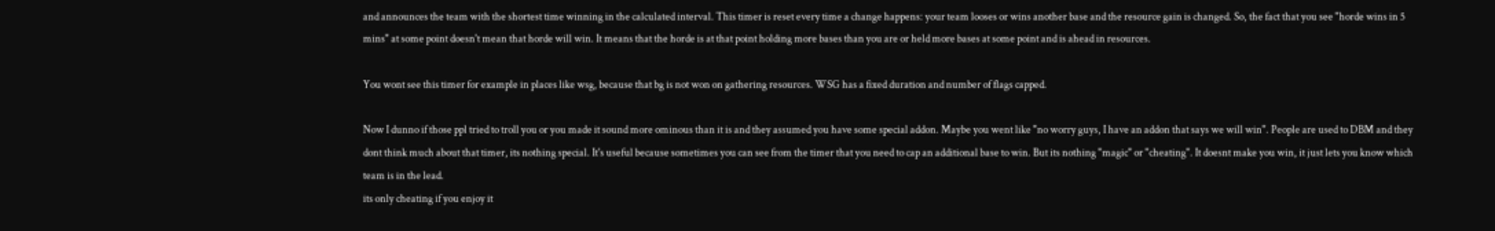and announces the team with the shortest time winning in the calculated interval. This timer is reset every time a change happens: your team looses or wins another base and the resource gain is changed. So, the fact that you see "horde wins in 5 mins" at some point doesn't mean that horde will win. It means that the horde is at that point holding more bases than you are or held more bases at some point and is ahead in resources.

You wont see this timer for example in places like wsg, because that bg is not won on gathering resources. WSG has a fixed duration and number of flags capped.

Now I dunno if those ppl tried to troll you or you made it sound more ominous than it is and they assumed you have some special addon. Maybe you went like "no worry guys, I have an addon that says we will win". People are used to DBM and they dont think much about that timer, its nothing special. It's useful because sometimes you can see from the timer that you need to cap an additional base to win. But its nothing "magic" or "cheating". It doesnt make you win, it just lets you know which team is in the lead.
its only cheating if you enjoy it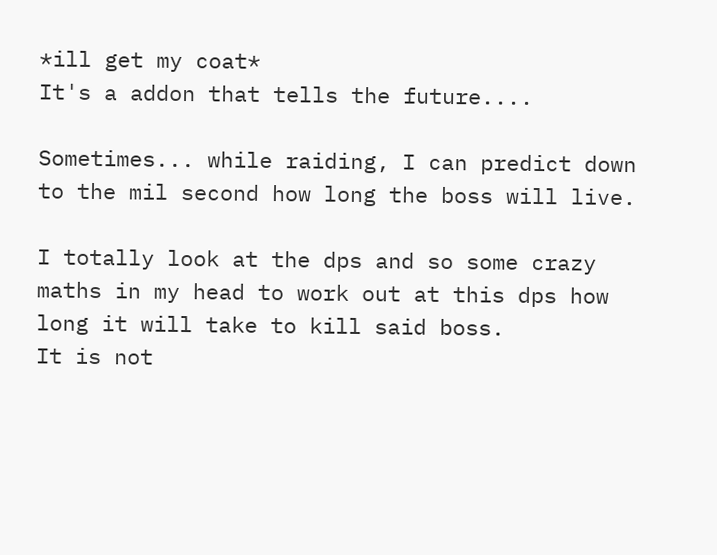*ill get my coat*
It's a addon that tells the future....

Sometimes... while raiding, I can predict down to the mil second how long the boss will live.

I totally look at the dps and so some crazy maths in my head to work out at this dps how long it will take to kill said boss.
It is not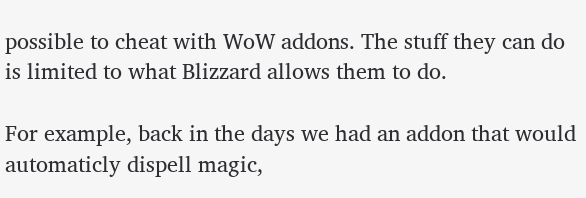possible to cheat with WoW addons. The stuff they can do is limited to what Blizzard allows them to do.

For example, back in the days we had an addon that would automaticly dispell magic,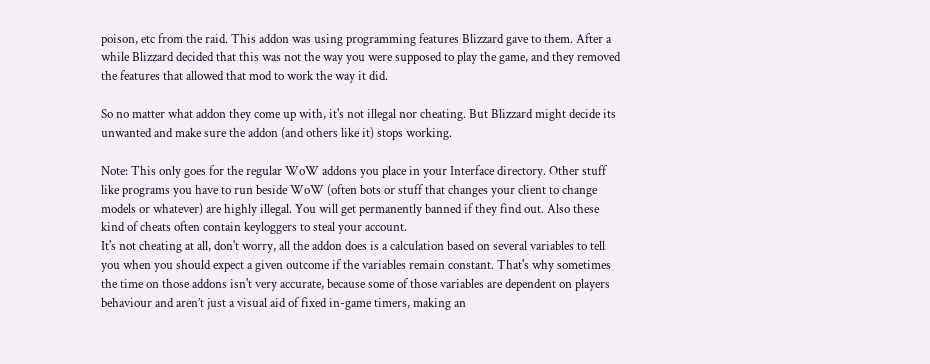poison, etc from the raid. This addon was using programming features Blizzard gave to them. After a while Blizzard decided that this was not the way you were supposed to play the game, and they removed the features that allowed that mod to work the way it did.

So no matter what addon they come up with, it's not illegal nor cheating. But Blizzard might decide its unwanted and make sure the addon (and others like it) stops working.

Note: This only goes for the regular WoW addons you place in your Interface directory. Other stuff like programs you have to run beside WoW (often bots or stuff that changes your client to change models or whatever) are highly illegal. You will get permanently banned if they find out. Also these kind of cheats often contain keyloggers to steal your account.
It's not cheating at all, don't worry, all the addon does is a calculation based on several variables to tell you when you should expect a given outcome if the variables remain constant. That's why sometimes the time on those addons isn't very accurate, because some of those variables are dependent on players behaviour and aren’t just a visual aid of fixed in-game timers, making an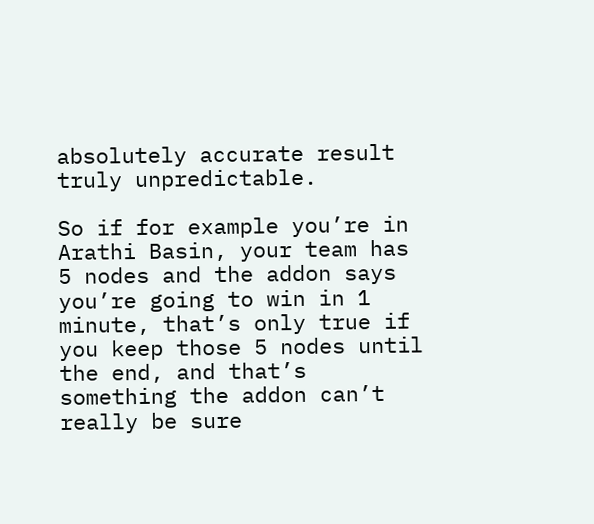absolutely accurate result truly unpredictable.

So if for example you’re in Arathi Basin, your team has 5 nodes and the addon says you’re going to win in 1 minute, that’s only true if you keep those 5 nodes until the end, and that’s something the addon can’t really be sure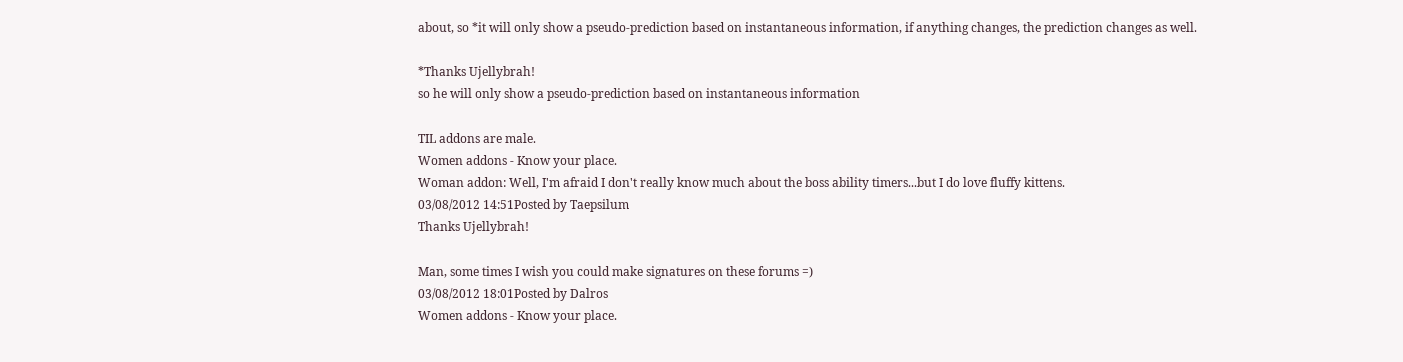about, so *it will only show a pseudo-prediction based on instantaneous information, if anything changes, the prediction changes as well.

*Thanks Ujellybrah!
so he will only show a pseudo-prediction based on instantaneous information

TIL addons are male.
Women addons - Know your place.
Woman addon: Well, I'm afraid I don't really know much about the boss ability timers...but I do love fluffy kittens.
03/08/2012 14:51Posted by Taepsilum
Thanks Ujellybrah!

Man, some times I wish you could make signatures on these forums =)
03/08/2012 18:01Posted by Dalros
Women addons - Know your place.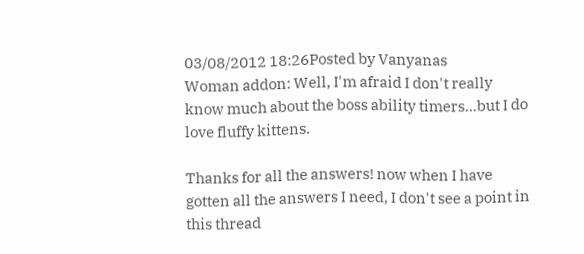03/08/2012 18:26Posted by Vanyanas
Woman addon: Well, I'm afraid I don't really know much about the boss ability timers...but I do love fluffy kittens.

Thanks for all the answers! now when I have gotten all the answers I need, I don't see a point in this thread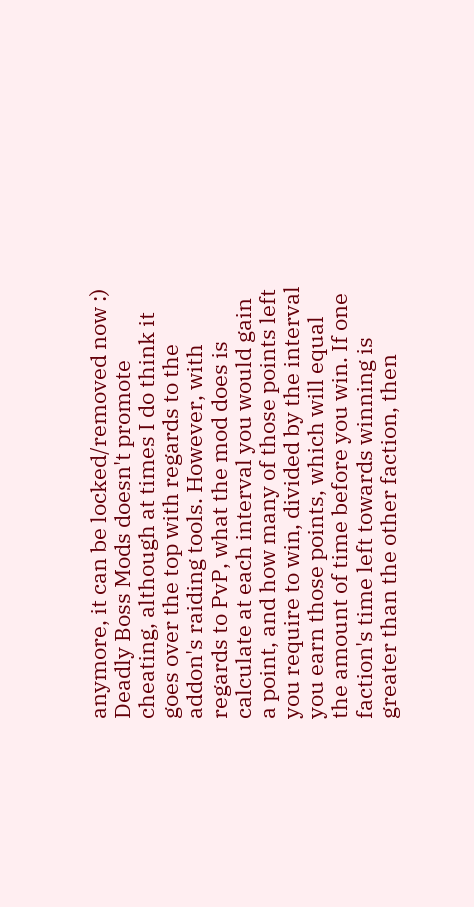anymore, it can be locked/removed now :)
Deadly Boss Mods doesn't promote cheating, although at times I do think it goes over the top with regards to the addon's raiding tools. However, with regards to PvP, what the mod does is calculate at each interval you would gain a point, and how many of those points left you require to win, divided by the interval you earn those points, which will equal the amount of time before you win. If one faction's time left towards winning is greater than the other faction, then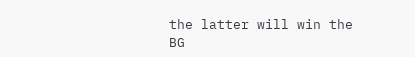the latter will win the BG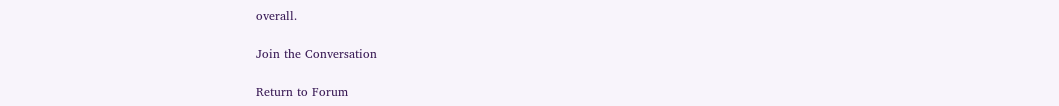overall.

Join the Conversation

Return to Forum